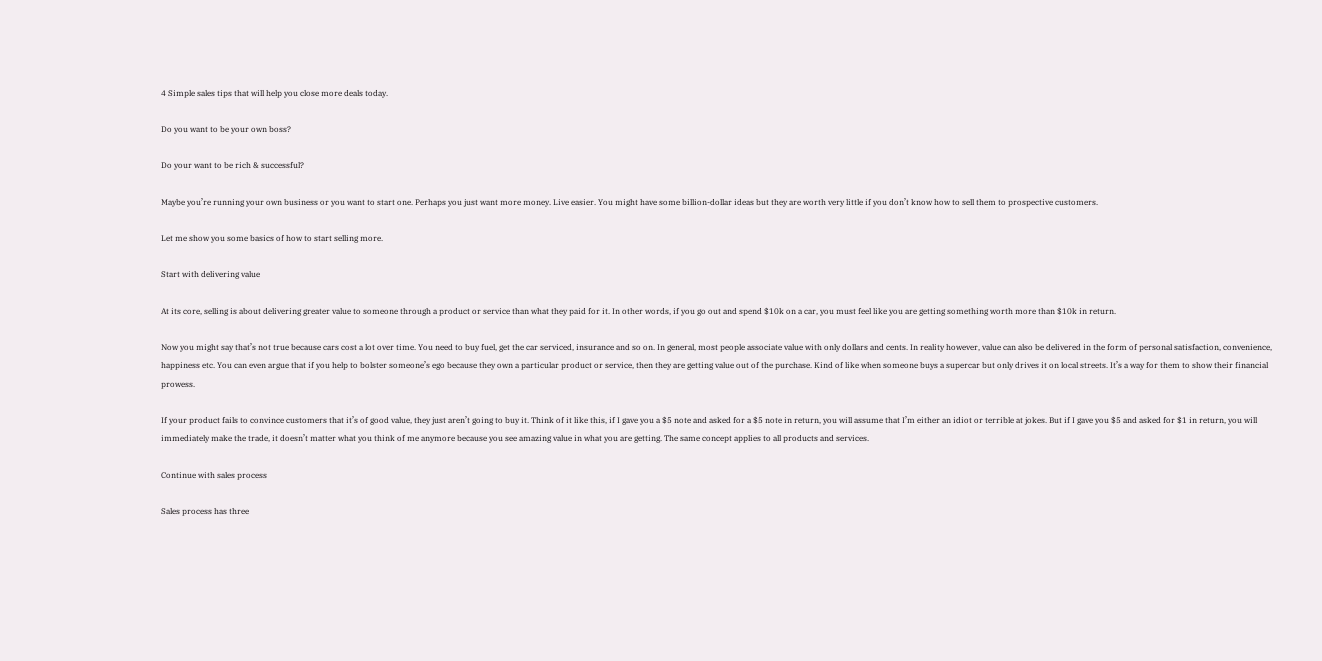4 Simple sales tips that will help you close more deals today.

Do you want to be your own boss?

Do your want to be rich & successful?

Maybe you’re running your own business or you want to start one. Perhaps you just want more money. Live easier. You might have some billion-dollar ideas but they are worth very little if you don’t know how to sell them to prospective customers.

Let me show you some basics of how to start selling more.

Start with delivering value

At its core, selling is about delivering greater value to someone through a product or service than what they paid for it. In other words, if you go out and spend $10k on a car, you must feel like you are getting something worth more than $10k in return.

Now you might say that’s not true because cars cost a lot over time. You need to buy fuel, get the car serviced, insurance and so on. In general, most people associate value with only dollars and cents. In reality however, value can also be delivered in the form of personal satisfaction, convenience, happiness etc. You can even argue that if you help to bolster someone’s ego because they own a particular product or service, then they are getting value out of the purchase. Kind of like when someone buys a supercar but only drives it on local streets. It’s a way for them to show their financial prowess.

If your product fails to convince customers that it’s of good value, they just aren’t going to buy it. Think of it like this, if I gave you a $5 note and asked for a $5 note in return, you will assume that I’m either an idiot or terrible at jokes. But if I gave you $5 and asked for $1 in return, you will immediately make the trade, it doesn’t matter what you think of me anymore because you see amazing value in what you are getting. The same concept applies to all products and services.

Continue with sales process

Sales process has three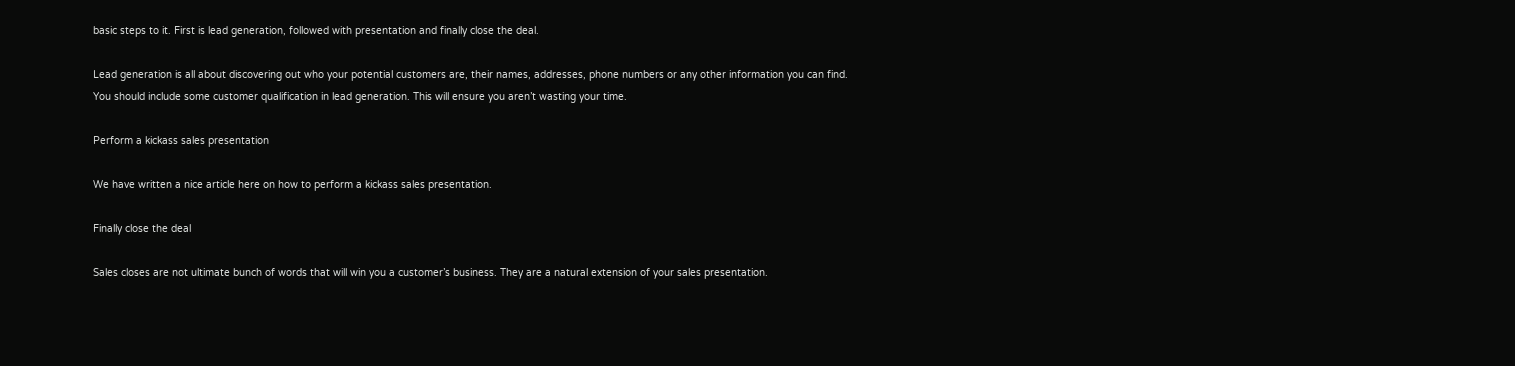basic steps to it. First is lead generation, followed with presentation and finally close the deal.

Lead generation is all about discovering out who your potential customers are, their names, addresses, phone numbers or any other information you can find. You should include some customer qualification in lead generation. This will ensure you aren’t wasting your time.

Perform a kickass sales presentation

We have written a nice article here on how to perform a kickass sales presentation.

Finally close the deal

Sales closes are not ultimate bunch of words that will win you a customer’s business. They are a natural extension of your sales presentation.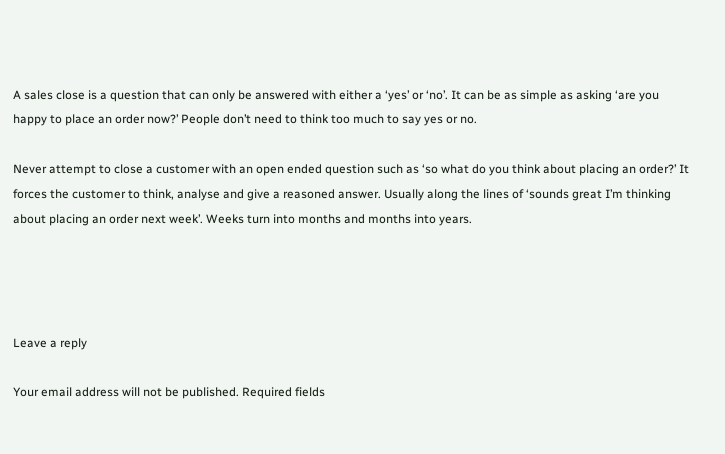A sales close is a question that can only be answered with either a ‘yes’ or ‘no’. It can be as simple as asking ‘are you happy to place an order now?’ People don’t need to think too much to say yes or no.

Never attempt to close a customer with an open ended question such as ‘so what do you think about placing an order?’ It forces the customer to think, analyse and give a reasoned answer. Usually along the lines of ‘sounds great I’m thinking about placing an order next week’. Weeks turn into months and months into years.




Leave a reply

Your email address will not be published. Required fields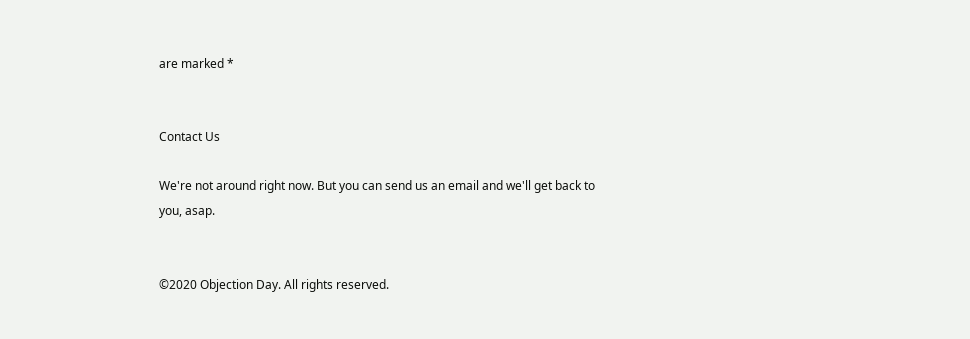are marked *


Contact Us

We're not around right now. But you can send us an email and we'll get back to you, asap.


©2020 Objection Day. All rights reserved.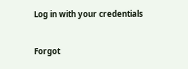Log in with your credentials


Forgot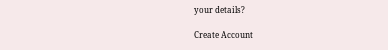your details?

Create Account